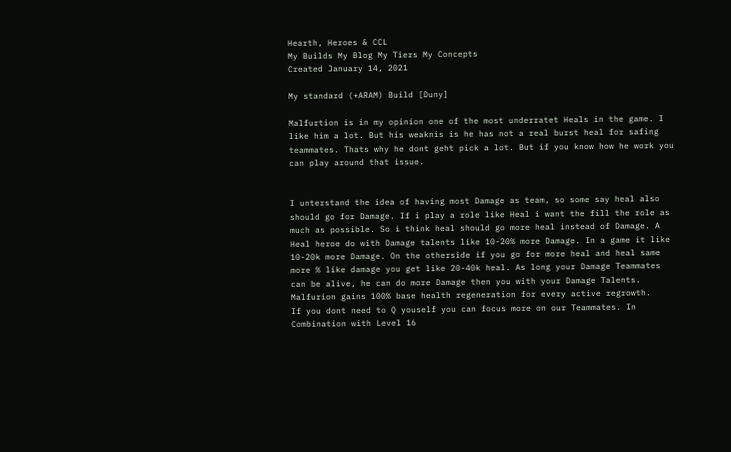Hearth, Heroes & CCL
My Builds My Blog My Tiers My Concepts
Created January 14, 2021

My standard (+ARAM) Build [Duny]

Malfurtion is in my opinion one of the most underratet Heals in the game. I like him a lot. But his weaknis is he has not a real burst heal for safing teammates. Thats why he dont geht pick a lot. But if you know how he work you can play around that issue.


I unterstand the idea of having most Damage as team, so some say heal also should go for Damage. If i play a role like Heal i want the fill the role as much as possible. So i think heal should go more heal instead of Damage. A Heal heroe do with Damage talents like 10-20% more Damage. In a game it like 10-20k more Damage. On the otherside if you go for more heal and heal same more % like damage you get like 20-40k heal. As long your Damage Teammates can be alive, he can do more Damage then you with your Damage Talents.
Malfurion gains 100% base health regeneration for every active regrowth.
If you dont need to Q youself you can focus more on our Teammates. In Combination with Level 16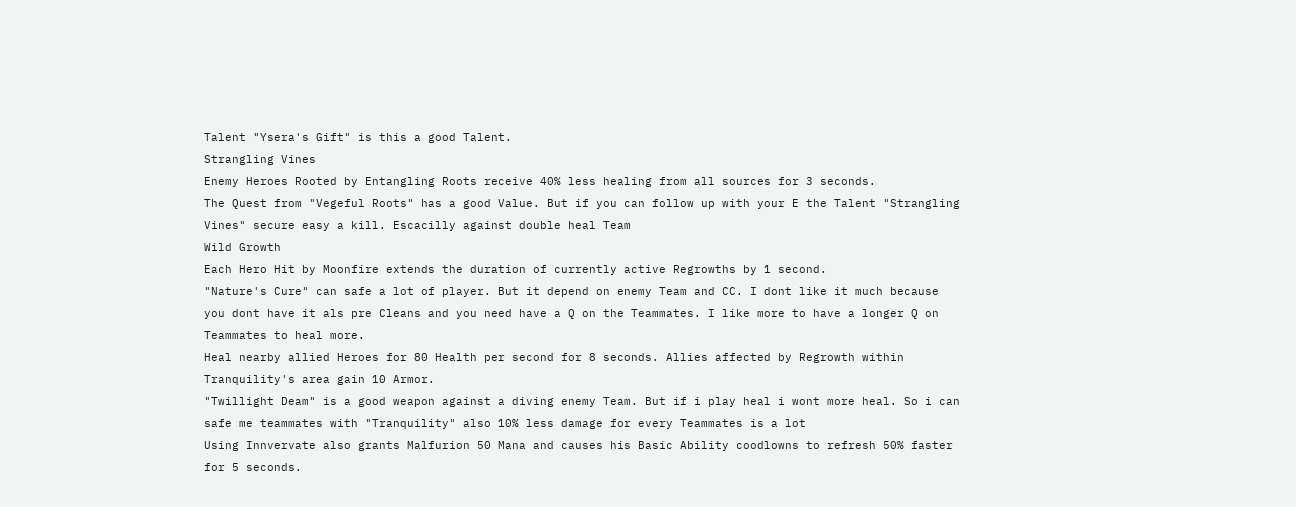Talent "Ysera's Gift" is this a good Talent.
Strangling Vines
Enemy Heroes Rooted by Entangling Roots receive 40% less healing from all sources for 3 seconds.
The Quest from "Vegeful Roots" has a good Value. But if you can follow up with your E the Talent "Strangling Vines" secure easy a kill. Escacilly against double heal Team
Wild Growth
Each Hero Hit by Moonfire extends the duration of currently active Regrowths by 1 second.
"Nature's Cure" can safe a lot of player. But it depend on enemy Team and CC. I dont like it much because you dont have it als pre Cleans and you need have a Q on the Teammates. I like more to have a longer Q on Teammates to heal more.
Heal nearby allied Heroes for 80 Health per second for 8 seconds. Allies affected by Regrowth within Tranquility's area gain 10 Armor.
"Twillight Deam" is a good weapon against a diving enemy Team. But if i play heal i wont more heal. So i can safe me teammates with "Tranquility" also 10% less damage for every Teammates is a lot
Using Innvervate also grants Malfurion 50 Mana and causes his Basic Ability coodlowns to refresh 50% faster for 5 seconds.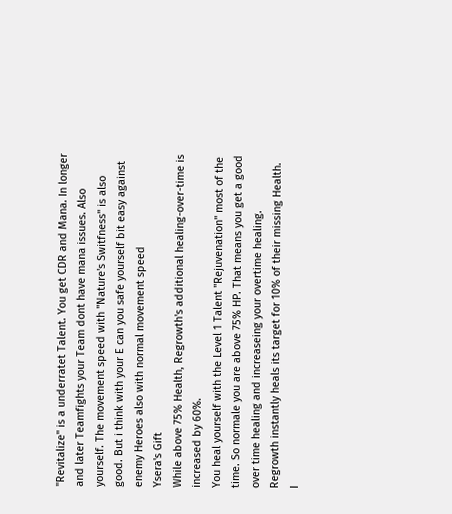"Revitalize" is a underratet Talent. You get CDR and Mana. In longer and later Teamfights your Team dont have mana issues. Also yourself. The movement speed with "Nature's Switfness" is also good. But i think with your E can you safe yourself bit easy against enemy Heroes also with normal movement speed
Ysera's Gift
While above 75% Health, Regrowth's additional healing-over-time is increased by 60%.
You heal yourself with the Level 1 Talent "Rejuvenation" most of the time. So normale you are above 75% HP. That means you get a good over time healing and increaseing your overtime healing.
Regrowth instantly heals its target for 10% of their missing Health.
I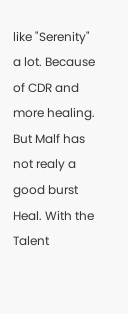like "Serenity" a lot. Because of CDR and more healing. But Malf has not realy a good burst Heal. With the Talent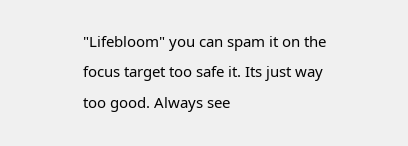"Lifebloom" you can spam it on the focus target too safe it. Its just way too good. Always see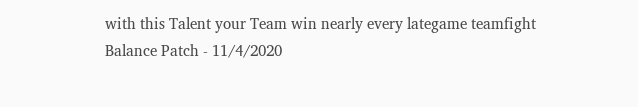with this Talent your Team win nearly every lategame teamfight
Balance Patch - 11/4/2020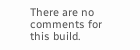There are no comments for this build.